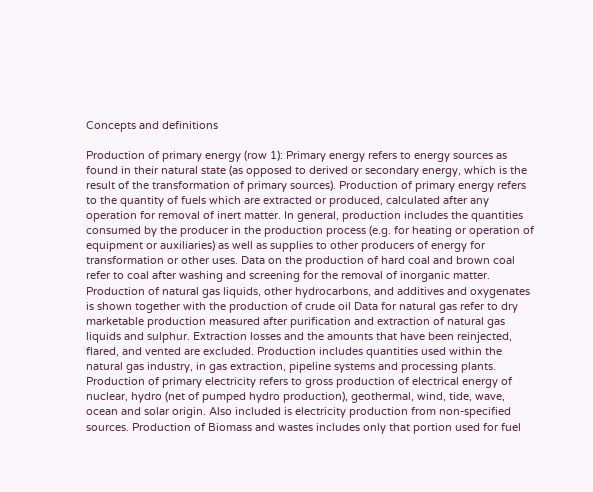Concepts and definitions

Production of primary energy (row 1): Primary energy refers to energy sources as found in their natural state (as opposed to derived or secondary energy, which is the result of the transformation of primary sources). Production of primary energy refers to the quantity of fuels which are extracted or produced, calculated after any operation for removal of inert matter. In general, production includes the quantities consumed by the producer in the production process (e.g. for heating or operation of equipment or auxiliaries) as well as supplies to other producers of energy for transformation or other uses. Data on the production of hard coal and brown coal refer to coal after washing and screening for the removal of inorganic matter. Production of natural gas liquids, other hydrocarbons, and additives and oxygenates is shown together with the production of crude oil Data for natural gas refer to dry marketable production measured after purification and extraction of natural gas liquids and sulphur. Extraction losses and the amounts that have been reinjected, flared, and vented are excluded. Production includes quantities used within the natural gas industry, in gas extraction, pipeline systems and processing plants. Production of primary electricity refers to gross production of electrical energy of nuclear, hydro (net of pumped hydro production), geothermal, wind, tide, wave, ocean and solar origin. Also included is electricity production from non-specified sources. Production of Biomass and wastes includes only that portion used for fuel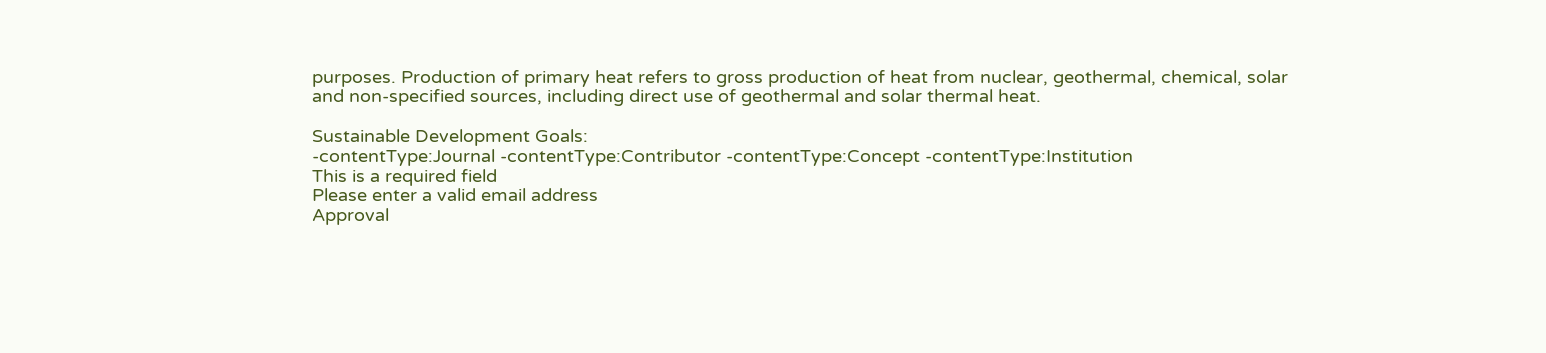purposes. Production of primary heat refers to gross production of heat from nuclear, geothermal, chemical, solar and non-specified sources, including direct use of geothermal and solar thermal heat.

Sustainable Development Goals:
-contentType:Journal -contentType:Contributor -contentType:Concept -contentType:Institution
This is a required field
Please enter a valid email address
Approval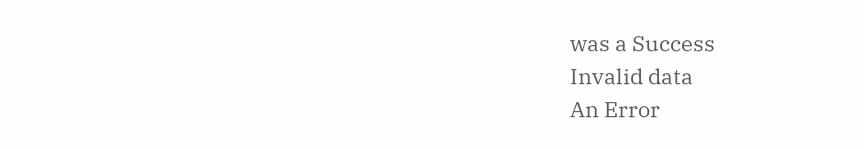was a Success
Invalid data
An Error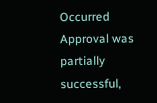Occurred
Approval was partially successful,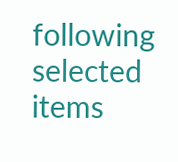following selected items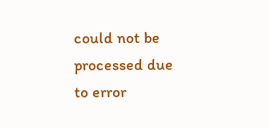could not be processed due to error